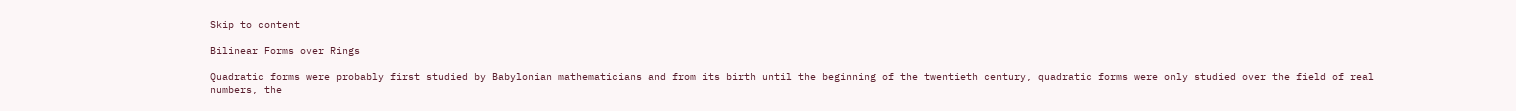Skip to content

Bilinear Forms over Rings

Quadratic forms were probably first studied by Babylonian mathematicians and from its birth until the beginning of the twentieth century, quadratic forms were only studied over the field of real numbers, the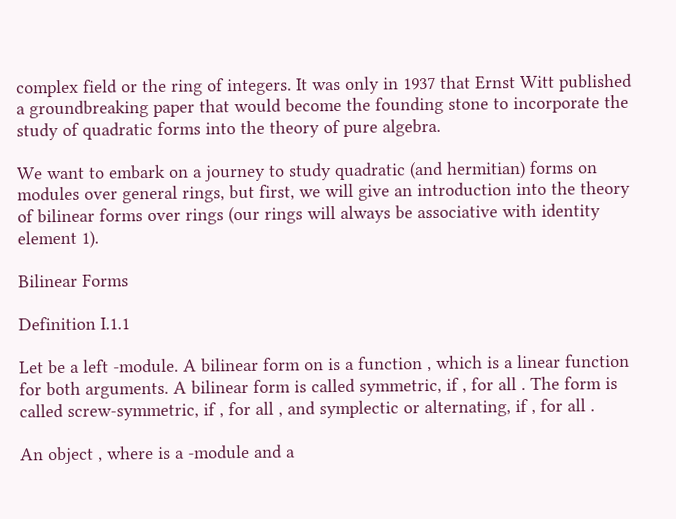complex field or the ring of integers. It was only in 1937 that Ernst Witt published a groundbreaking paper that would become the founding stone to incorporate the study of quadratic forms into the theory of pure algebra.

We want to embark on a journey to study quadratic (and hermitian) forms on modules over general rings, but first, we will give an introduction into the theory of bilinear forms over rings (our rings will always be associative with identity element 1).

Bilinear Forms

Definition I.1.1

Let be a left -module. A bilinear form on is a function , which is a linear function for both arguments. A bilinear form is called symmetric, if , for all . The form is called screw-symmetric, if , for all , and symplectic or alternating, if , for all .

An object , where is a -module and a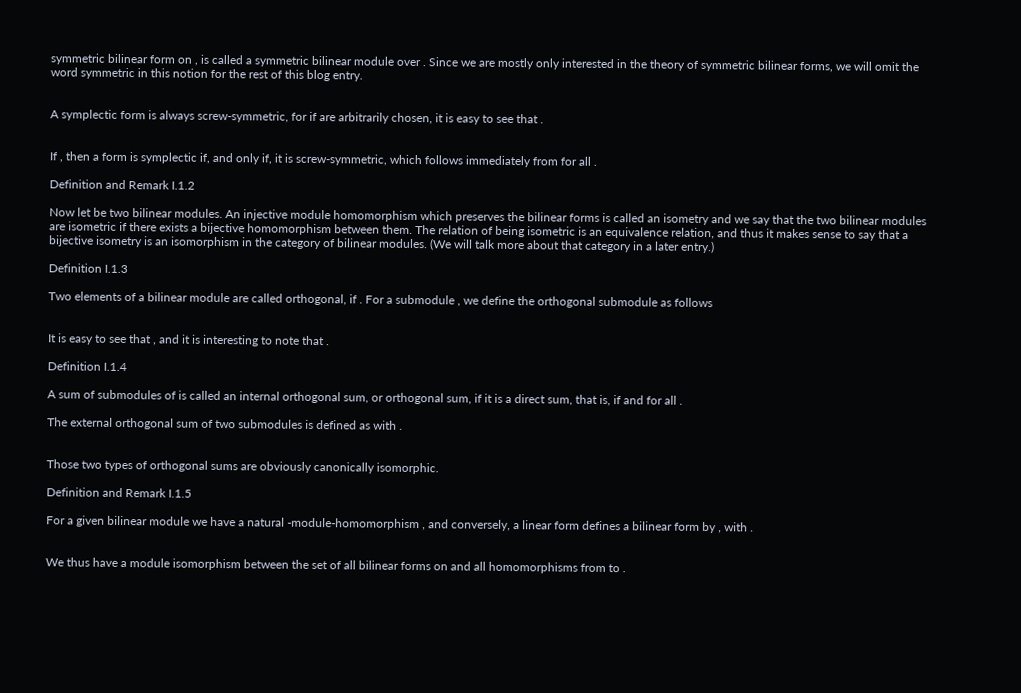symmetric bilinear form on , is called a symmetric bilinear module over . Since we are mostly only interested in the theory of symmetric bilinear forms, we will omit the word symmetric in this notion for the rest of this blog entry.


A symplectic form is always screw-symmetric, for if are arbitrarily chosen, it is easy to see that .


If , then a form is symplectic if, and only if, it is screw-symmetric, which follows immediately from for all .

Definition and Remark I.1.2

Now let be two bilinear modules. An injective module homomorphism which preserves the bilinear forms is called an isometry and we say that the two bilinear modules are isometric if there exists a bijective homomorphism between them. The relation of being isometric is an equivalence relation, and thus it makes sense to say that a bijective isometry is an isomorphism in the category of bilinear modules. (We will talk more about that category in a later entry.)

Definition I.1.3

Two elements of a bilinear module are called orthogonal, if . For a submodule , we define the orthogonal submodule as follows


It is easy to see that , and it is interesting to note that .

Definition I.1.4

A sum of submodules of is called an internal orthogonal sum, or orthogonal sum, if it is a direct sum, that is, if and for all .

The external orthogonal sum of two submodules is defined as with .


Those two types of orthogonal sums are obviously canonically isomorphic.

Definition and Remark I.1.5

For a given bilinear module we have a natural -module-homomorphism , and conversely, a linear form defines a bilinear form by , with .


We thus have a module isomorphism between the set of all bilinear forms on and all homomorphisms from to .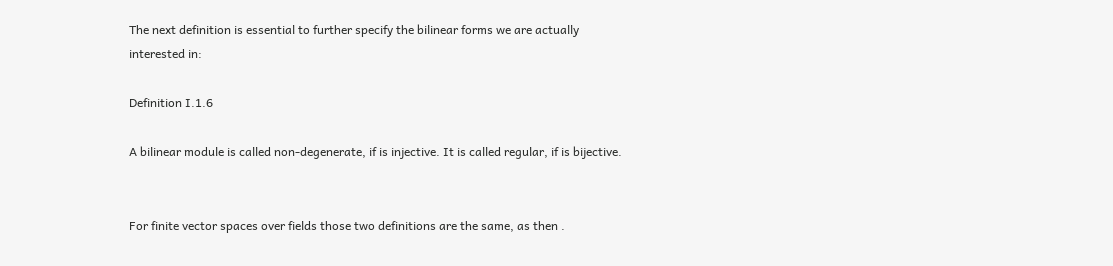The next definition is essential to further specify the bilinear forms we are actually interested in:

Definition I.1.6

A bilinear module is called non-degenerate, if is injective. It is called regular, if is bijective.


For finite vector spaces over fields those two definitions are the same, as then .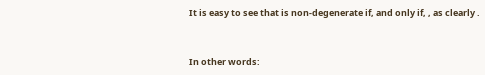It is easy to see that is non-degenerate if, and only if, , as clearly .


In other words: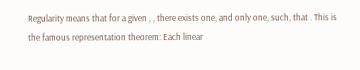Regularity means that for a given , , there exists one, and only one, such, that . This is the famous representation theorem: Each linear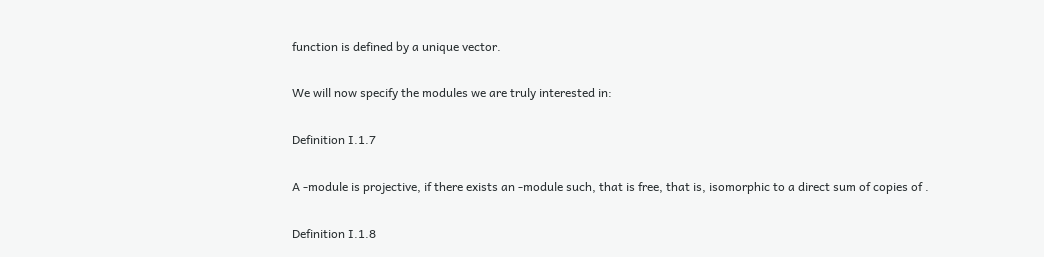function is defined by a unique vector.

We will now specify the modules we are truly interested in:

Definition I.1.7

A -module is projective, if there exists an -module such, that is free, that is, isomorphic to a direct sum of copies of .

Definition I.1.8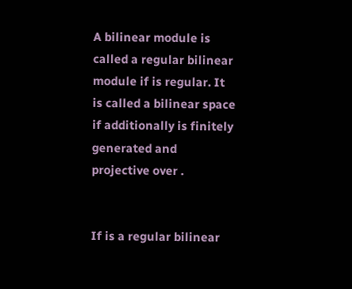A bilinear module is called a regular bilinear module if is regular. It is called a bilinear space if additionally is finitely generated and projective over .


If is a regular bilinear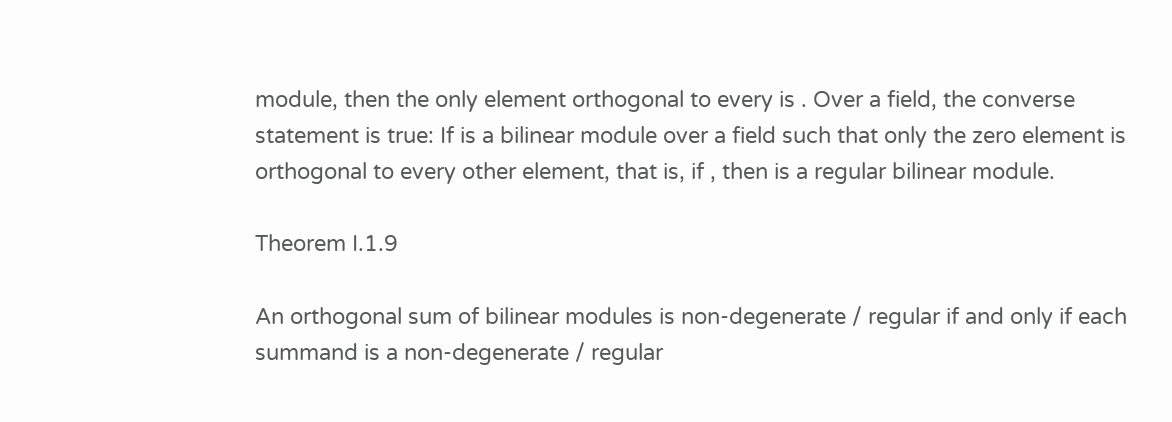module, then the only element orthogonal to every is . Over a field, the converse statement is true: If is a bilinear module over a field such that only the zero element is orthogonal to every other element, that is, if , then is a regular bilinear module.

Theorem I.1.9

An orthogonal sum of bilinear modules is non-degenerate / regular if and only if each summand is a non-degenerate / regular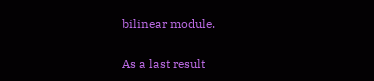bilinear module.

As a last result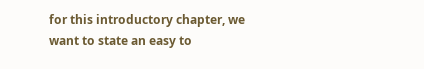for this introductory chapter, we want to state an easy to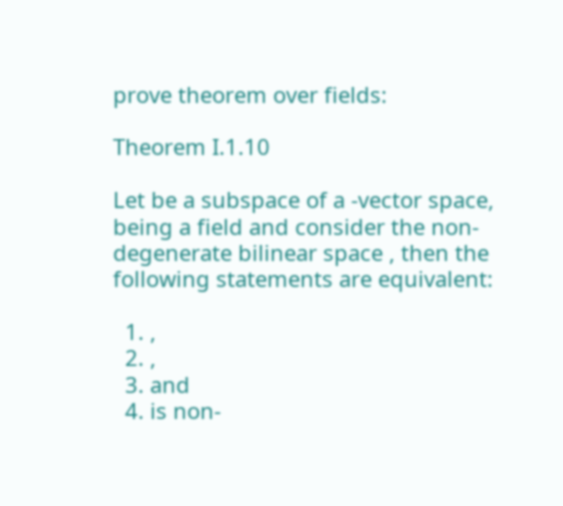prove theorem over fields:

Theorem I.1.10

Let be a subspace of a -vector space, being a field and consider the non-degenerate bilinear space , then the following statements are equivalent:

  1. ,
  2. ,
  3. and
  4. is non-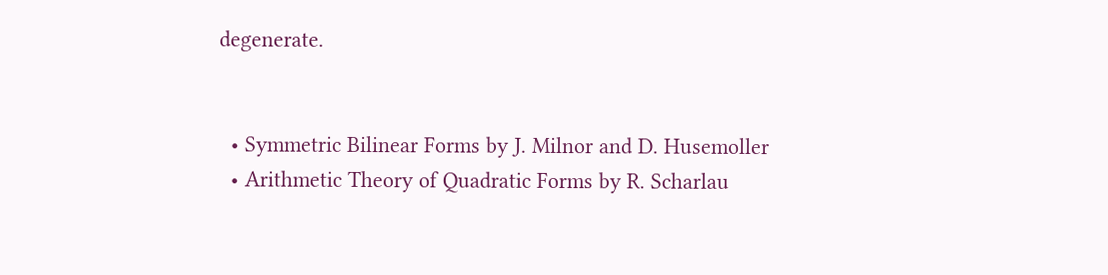degenerate.


  • Symmetric Bilinear Forms by J. Milnor and D. Husemoller
  • Arithmetic Theory of Quadratic Forms by R. Scharlau